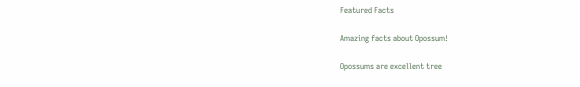Featured Facts

Amazing facts about Opossum!

Opossums are excellent tree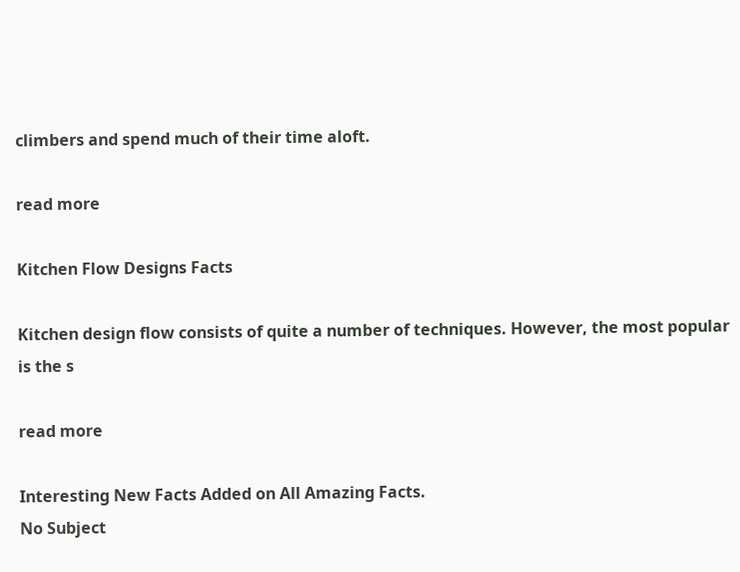climbers and spend much of their time aloft.

read more

Kitchen Flow Designs Facts

Kitchen design flow consists of quite a number of techniques. However, the most popular is the s

read more

Interesting New Facts Added on All Amazing Facts.
No Subject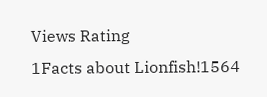Views Rating
1Facts about Lionfish!1564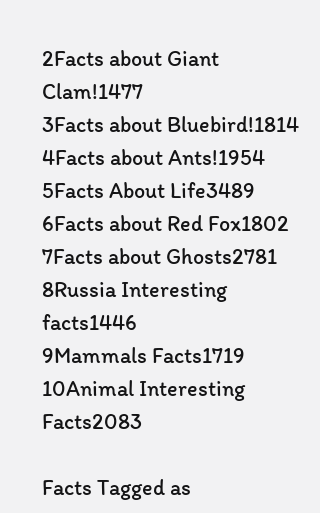2Facts about Giant Clam!1477
3Facts about Bluebird!1814
4Facts about Ants!1954
5Facts About Life3489
6Facts about Red Fox1802
7Facts about Ghosts2781
8Russia Interesting facts1446
9Mammals Facts1719
10Animal Interesting Facts2083

Facts Tagged as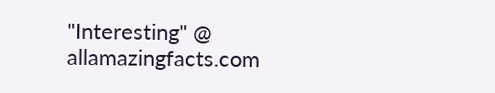"Interesting" @ allamazingfacts.com